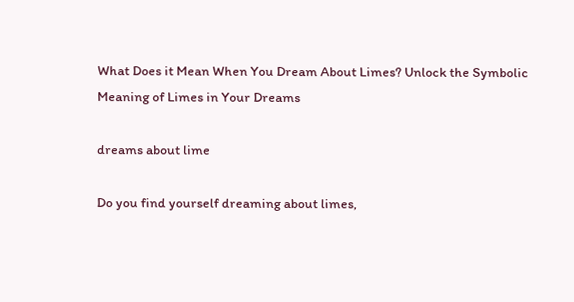What Does it Mean When You Dream About Limes? Unlock the Symbolic Meaning of Limes in Your Dreams

dreams about lime

Do you find yourself dreaming about limes,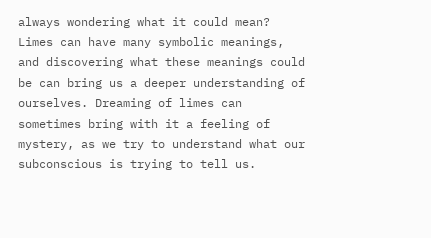always wondering what it could mean? Limes can have many symbolic meanings, and discovering what these meanings could be can bring us a deeper understanding of ourselves. Dreaming of limes can sometimes bring with it a feeling of mystery, as we try to understand what our subconscious is trying to tell us.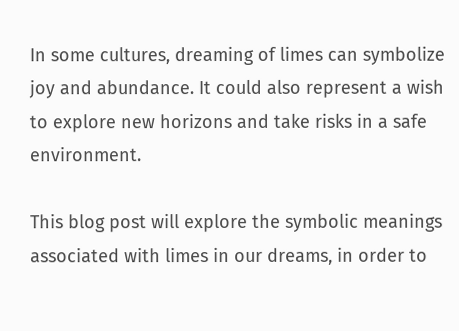In some cultures, dreaming of limes can symbolize joy and abundance. It could also represent a wish to explore new horizons and take risks in a safe environment.

This blog post will explore the symbolic meanings associated with limes in our dreams, in order to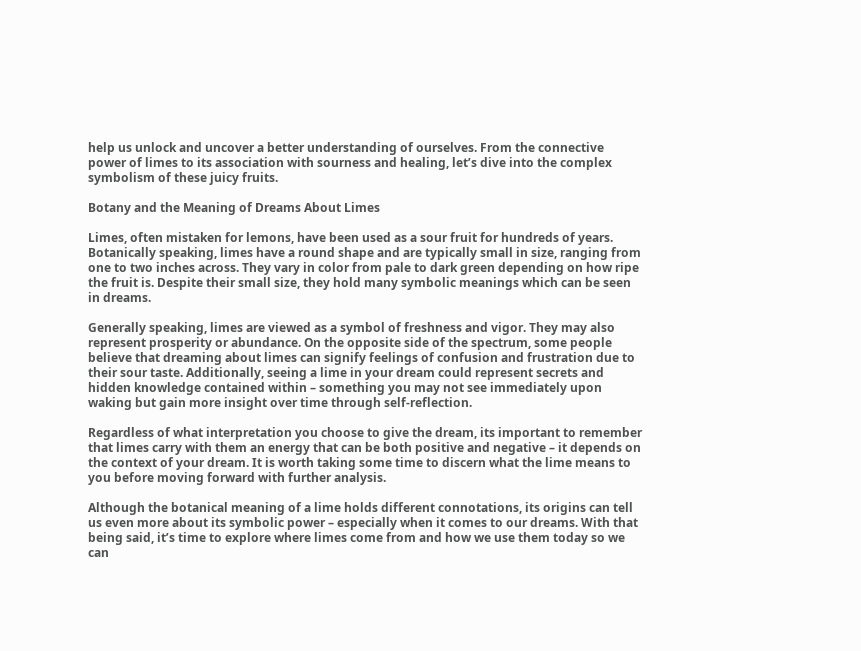help us unlock and uncover a better understanding of ourselves. From the connective power of limes to its association with sourness and healing, let’s dive into the complex symbolism of these juicy fruits.

Botany and the Meaning of Dreams About Limes

Limes, often mistaken for lemons, have been used as a sour fruit for hundreds of years. Botanically speaking, limes have a round shape and are typically small in size, ranging from one to two inches across. They vary in color from pale to dark green depending on how ripe the fruit is. Despite their small size, they hold many symbolic meanings which can be seen in dreams.

Generally speaking, limes are viewed as a symbol of freshness and vigor. They may also represent prosperity or abundance. On the opposite side of the spectrum, some people believe that dreaming about limes can signify feelings of confusion and frustration due to their sour taste. Additionally, seeing a lime in your dream could represent secrets and hidden knowledge contained within – something you may not see immediately upon waking but gain more insight over time through self-reflection.

Regardless of what interpretation you choose to give the dream, its important to remember that limes carry with them an energy that can be both positive and negative – it depends on the context of your dream. It is worth taking some time to discern what the lime means to you before moving forward with further analysis.

Although the botanical meaning of a lime holds different connotations, its origins can tell us even more about its symbolic power – especially when it comes to our dreams. With that being said, it’s time to explore where limes come from and how we use them today so we can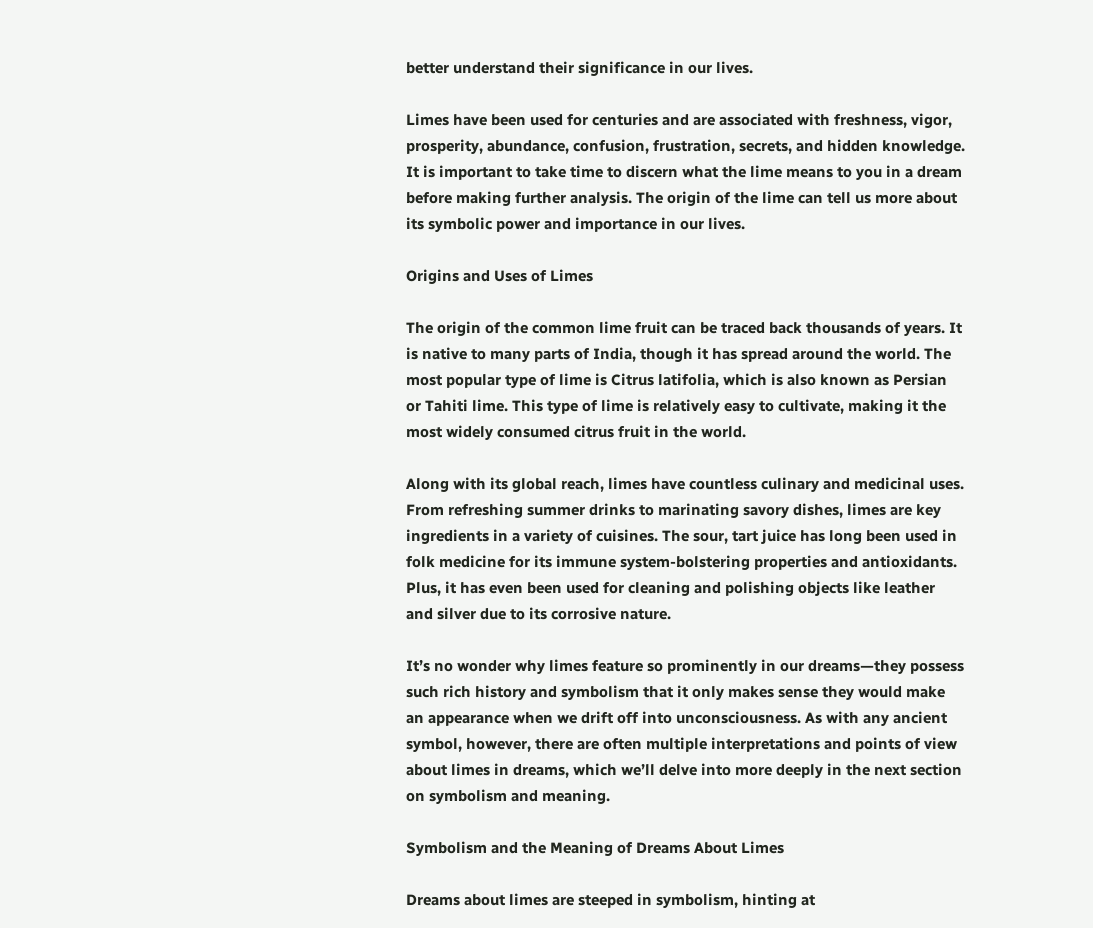better understand their significance in our lives.

Limes have been used for centuries and are associated with freshness, vigor, prosperity, abundance, confusion, frustration, secrets, and hidden knowledge. It is important to take time to discern what the lime means to you in a dream before making further analysis. The origin of the lime can tell us more about its symbolic power and importance in our lives.

Origins and Uses of Limes

The origin of the common lime fruit can be traced back thousands of years. It is native to many parts of India, though it has spread around the world. The most popular type of lime is Citrus latifolia, which is also known as Persian or Tahiti lime. This type of lime is relatively easy to cultivate, making it the most widely consumed citrus fruit in the world.

Along with its global reach, limes have countless culinary and medicinal uses. From refreshing summer drinks to marinating savory dishes, limes are key ingredients in a variety of cuisines. The sour, tart juice has long been used in folk medicine for its immune system-bolstering properties and antioxidants. Plus, it has even been used for cleaning and polishing objects like leather and silver due to its corrosive nature.

It’s no wonder why limes feature so prominently in our dreams—they possess such rich history and symbolism that it only makes sense they would make an appearance when we drift off into unconsciousness. As with any ancient symbol, however, there are often multiple interpretations and points of view about limes in dreams, which we’ll delve into more deeply in the next section on symbolism and meaning.

Symbolism and the Meaning of Dreams About Limes

Dreams about limes are steeped in symbolism, hinting at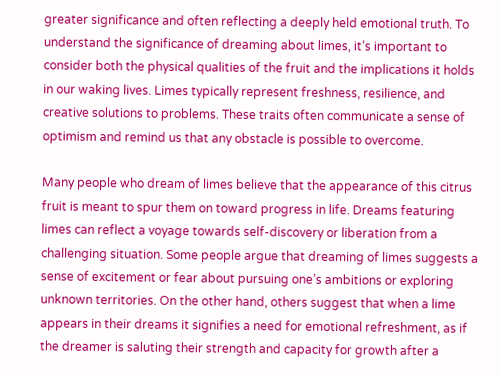greater significance and often reflecting a deeply held emotional truth. To understand the significance of dreaming about limes, it’s important to consider both the physical qualities of the fruit and the implications it holds in our waking lives. Limes typically represent freshness, resilience, and creative solutions to problems. These traits often communicate a sense of optimism and remind us that any obstacle is possible to overcome.

Many people who dream of limes believe that the appearance of this citrus fruit is meant to spur them on toward progress in life. Dreams featuring limes can reflect a voyage towards self-discovery or liberation from a challenging situation. Some people argue that dreaming of limes suggests a sense of excitement or fear about pursuing one’s ambitions or exploring unknown territories. On the other hand, others suggest that when a lime appears in their dreams it signifies a need for emotional refreshment, as if the dreamer is saluting their strength and capacity for growth after a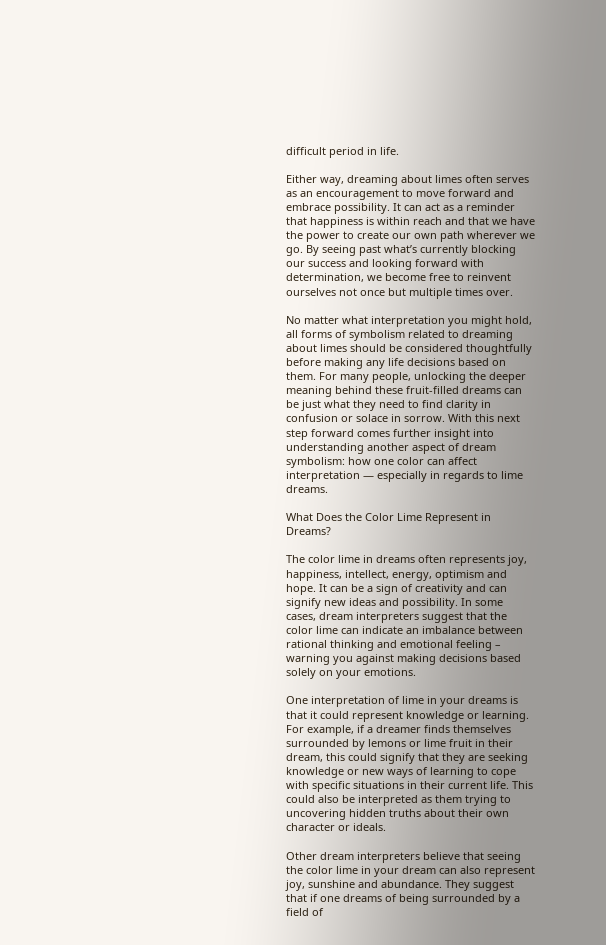difficult period in life.

Either way, dreaming about limes often serves as an encouragement to move forward and embrace possibility. It can act as a reminder that happiness is within reach and that we have the power to create our own path wherever we go. By seeing past what’s currently blocking our success and looking forward with determination, we become free to reinvent ourselves not once but multiple times over.

No matter what interpretation you might hold, all forms of symbolism related to dreaming about limes should be considered thoughtfully before making any life decisions based on them. For many people, unlocking the deeper meaning behind these fruit-filled dreams can be just what they need to find clarity in confusion or solace in sorrow. With this next step forward comes further insight into understanding another aspect of dream symbolism: how one color can affect interpretation — especially in regards to lime dreams.

What Does the Color Lime Represent in Dreams?

The color lime in dreams often represents joy, happiness, intellect, energy, optimism and hope. It can be a sign of creativity and can signify new ideas and possibility. In some cases, dream interpreters suggest that the color lime can indicate an imbalance between rational thinking and emotional feeling – warning you against making decisions based solely on your emotions.

One interpretation of lime in your dreams is that it could represent knowledge or learning. For example, if a dreamer finds themselves surrounded by lemons or lime fruit in their dream, this could signify that they are seeking knowledge or new ways of learning to cope with specific situations in their current life. This could also be interpreted as them trying to uncovering hidden truths about their own character or ideals.

Other dream interpreters believe that seeing the color lime in your dream can also represent joy, sunshine and abundance. They suggest that if one dreams of being surrounded by a field of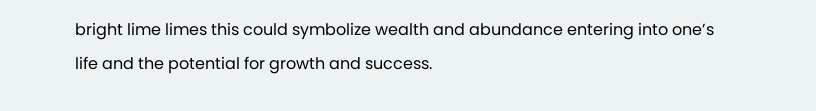bright lime limes this could symbolize wealth and abundance entering into one’s life and the potential for growth and success.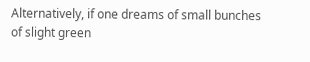Alternatively, if one dreams of small bunches of slight green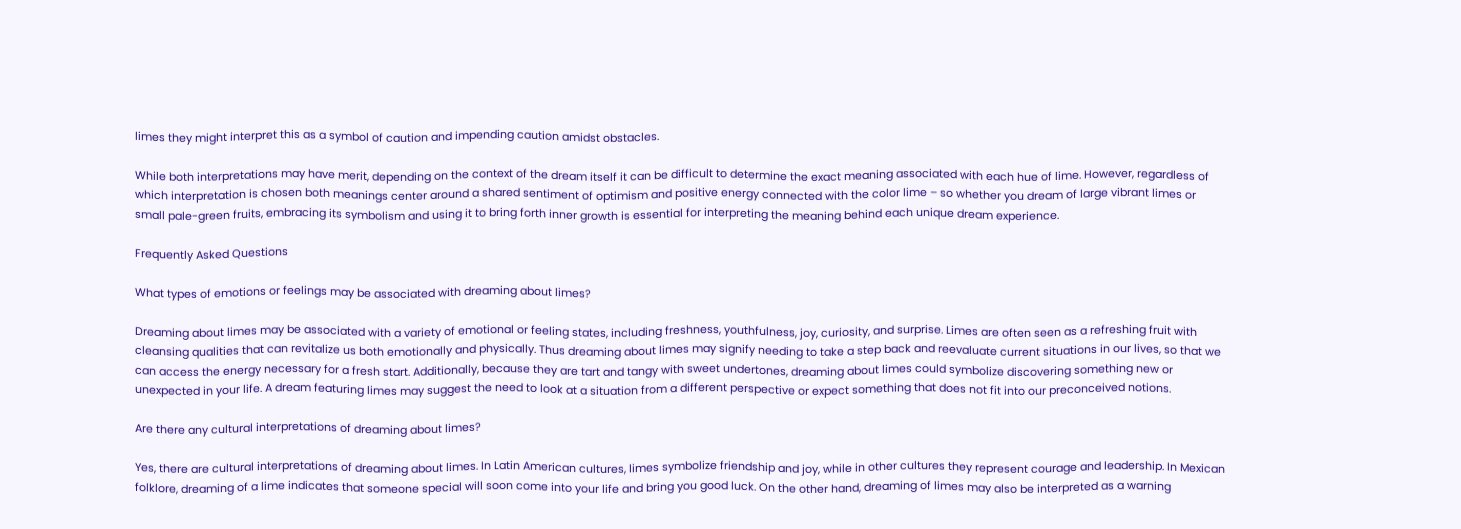limes they might interpret this as a symbol of caution and impending caution amidst obstacles.

While both interpretations may have merit, depending on the context of the dream itself it can be difficult to determine the exact meaning associated with each hue of lime. However, regardless of which interpretation is chosen both meanings center around a shared sentiment of optimism and positive energy connected with the color lime – so whether you dream of large vibrant limes or small pale-green fruits, embracing its symbolism and using it to bring forth inner growth is essential for interpreting the meaning behind each unique dream experience.

Frequently Asked Questions

What types of emotions or feelings may be associated with dreaming about limes?

Dreaming about limes may be associated with a variety of emotional or feeling states, including freshness, youthfulness, joy, curiosity, and surprise. Limes are often seen as a refreshing fruit with cleansing qualities that can revitalize us both emotionally and physically. Thus dreaming about limes may signify needing to take a step back and reevaluate current situations in our lives, so that we can access the energy necessary for a fresh start. Additionally, because they are tart and tangy with sweet undertones, dreaming about limes could symbolize discovering something new or unexpected in your life. A dream featuring limes may suggest the need to look at a situation from a different perspective or expect something that does not fit into our preconceived notions.

Are there any cultural interpretations of dreaming about limes?

Yes, there are cultural interpretations of dreaming about limes. In Latin American cultures, limes symbolize friendship and joy, while in other cultures they represent courage and leadership. In Mexican folklore, dreaming of a lime indicates that someone special will soon come into your life and bring you good luck. On the other hand, dreaming of limes may also be interpreted as a warning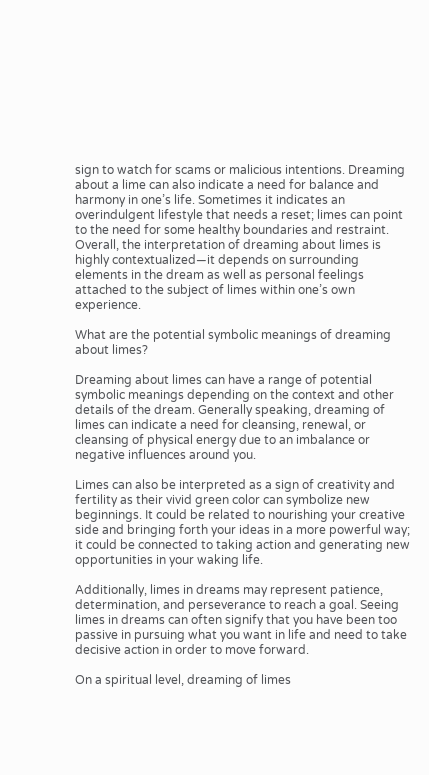sign to watch for scams or malicious intentions. Dreaming about a lime can also indicate a need for balance and harmony in one’s life. Sometimes it indicates an overindulgent lifestyle that needs a reset; limes can point to the need for some healthy boundaries and restraint. Overall, the interpretation of dreaming about limes is highly contextualized—it depends on surrounding elements in the dream as well as personal feelings attached to the subject of limes within one’s own experience.

What are the potential symbolic meanings of dreaming about limes?

Dreaming about limes can have a range of potential symbolic meanings depending on the context and other details of the dream. Generally speaking, dreaming of limes can indicate a need for cleansing, renewal, or cleansing of physical energy due to an imbalance or negative influences around you.

Limes can also be interpreted as a sign of creativity and fertility as their vivid green color can symbolize new beginnings. It could be related to nourishing your creative side and bringing forth your ideas in a more powerful way; it could be connected to taking action and generating new opportunities in your waking life.

Additionally, limes in dreams may represent patience, determination, and perseverance to reach a goal. Seeing limes in dreams can often signify that you have been too passive in pursuing what you want in life and need to take decisive action in order to move forward.

On a spiritual level, dreaming of limes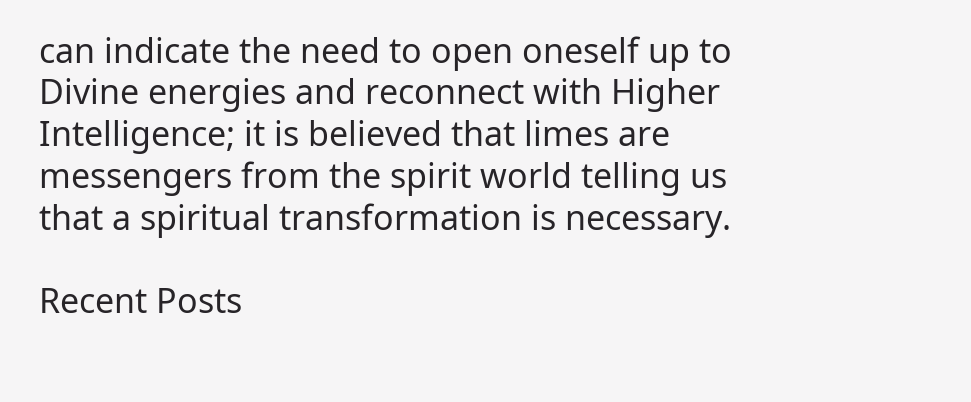can indicate the need to open oneself up to Divine energies and reconnect with Higher Intelligence; it is believed that limes are messengers from the spirit world telling us that a spiritual transformation is necessary.

Recent Posts